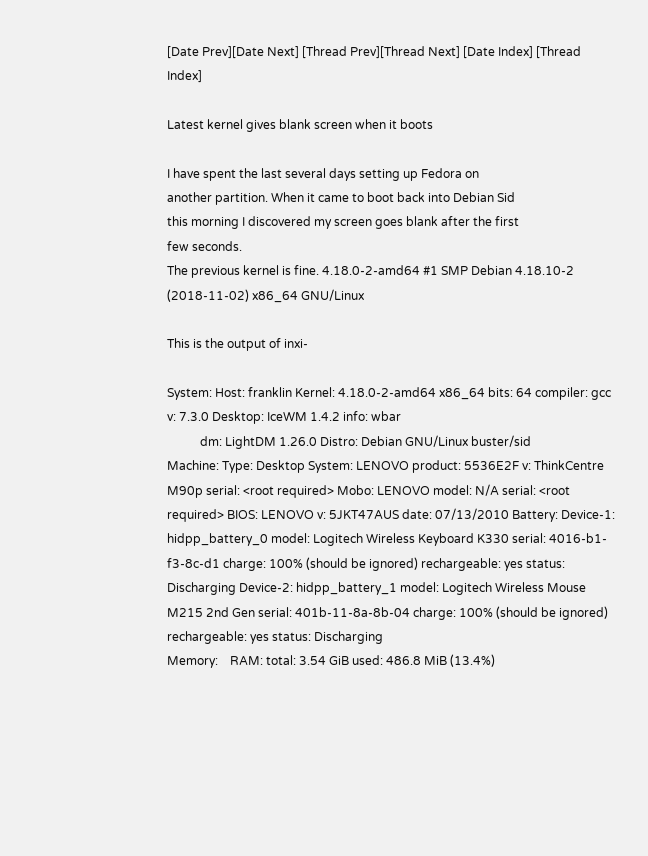[Date Prev][Date Next] [Thread Prev][Thread Next] [Date Index] [Thread Index]

Latest kernel gives blank screen when it boots

I have spent the last several days setting up Fedora on
another partition. When it came to boot back into Debian Sid
this morning I discovered my screen goes blank after the first
few seconds.
The previous kernel is fine. 4.18.0-2-amd64 #1 SMP Debian 4.18.10-2 (2018-11-02) x86_64 GNU/Linux

This is the output of inxi-

System: Host: franklin Kernel: 4.18.0-2-amd64 x86_64 bits: 64 compiler: gcc v: 7.3.0 Desktop: IceWM 1.4.2 info: wbar
           dm: LightDM 1.26.0 Distro: Debian GNU/Linux buster/sid
Machine: Type: Desktop System: LENOVO product: 5536E2F v: ThinkCentre M90p serial: <root required> Mobo: LENOVO model: N/A serial: <root required> BIOS: LENOVO v: 5JKT47AUS date: 07/13/2010 Battery: Device-1: hidpp_battery_0 model: Logitech Wireless Keyboard K330 serial: 4016-b1-f3-8c-d1 charge: 100% (should be ignored) rechargeable: yes status: Discharging Device-2: hidpp_battery_1 model: Logitech Wireless Mouse M215 2nd Gen serial: 401b-11-8a-8b-04 charge: 100% (should be ignored) rechargeable: yes status: Discharging
Memory:    RAM: total: 3.54 GiB used: 486.8 MiB (13.4%)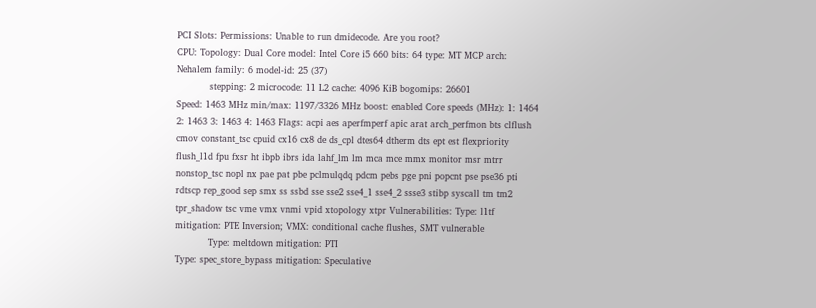PCI Slots: Permissions: Unable to run dmidecode. Are you root?
CPU: Topology: Dual Core model: Intel Core i5 660 bits: 64 type: MT MCP arch: Nehalem family: 6 model-id: 25 (37)
           stepping: 2 microcode: 11 L2 cache: 4096 KiB bogomips: 26601
Speed: 1463 MHz min/max: 1197/3326 MHz boost: enabled Core speeds (MHz): 1: 1464 2: 1463 3: 1463 4: 1463 Flags: acpi aes aperfmperf apic arat arch_perfmon bts clflush cmov constant_tsc cpuid cx16 cx8 de ds_cpl dtes64 dtherm dts ept est flexpriority flush_l1d fpu fxsr ht ibpb ibrs ida lahf_lm lm mca mce mmx monitor msr mtrr nonstop_tsc nopl nx pae pat pbe pclmulqdq pdcm pebs pge pni popcnt pse pse36 pti rdtscp rep_good sep smx ss ssbd sse sse2 sse4_1 sse4_2 ssse3 stibp syscall tm tm2 tpr_shadow tsc vme vmx vnmi vpid xtopology xtpr Vulnerabilities: Type: l1tf mitigation: PTE Inversion; VMX: conditional cache flushes, SMT vulnerable
           Type: meltdown mitigation: PTI
Type: spec_store_bypass mitigation: Speculative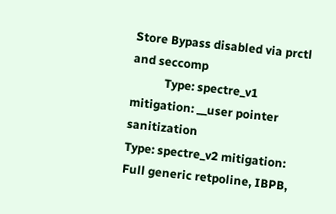Store Bypass disabled via prctl and seccomp
           Type: spectre_v1 mitigation: __user pointer sanitization
Type: spectre_v2 mitigation: Full generic retpoline, IBPB,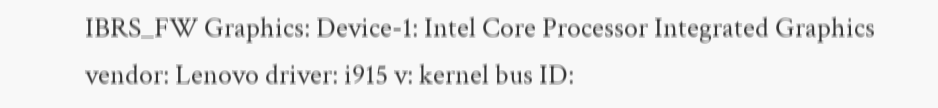IBRS_FW Graphics: Device-1: Intel Core Processor Integrated Graphics vendor: Lenovo driver: i915 v: kernel bus ID: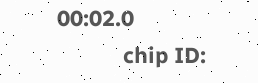00:02.0
           chip ID: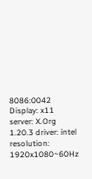8086:0042
Display: x11 server: X.Org 1.20.3 driver: intel resolution: 1920x1080~60Hz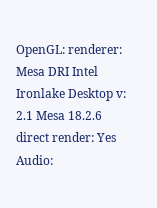OpenGL: renderer: Mesa DRI Intel Ironlake Desktop v: 2.1 Mesa 18.2.6 direct render: Yes Audio: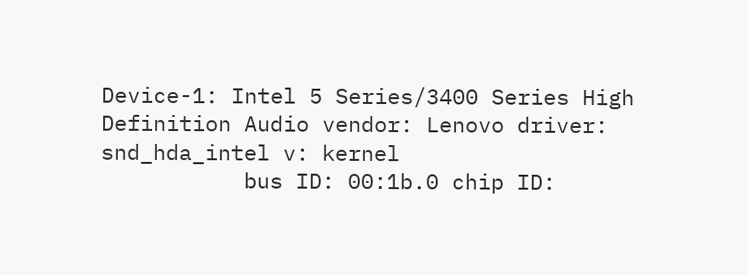Device-1: Intel 5 Series/3400 Series High Definition Audio vendor: Lenovo driver: snd_hda_intel v: kernel
           bus ID: 00:1b.0 chip ID: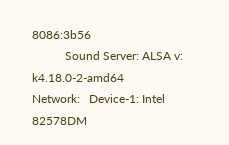8086:3b56
           Sound Server: ALSA v: k4.18.0-2-amd64
Network:   Device-1: Intel 82578DM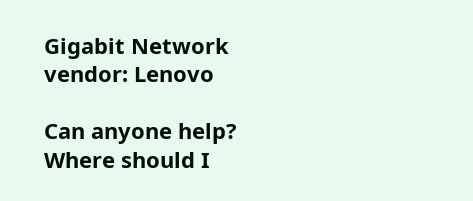Gigabit Network vendor: Lenovo

Can anyone help? Where should I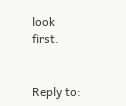look first.


Reply to: